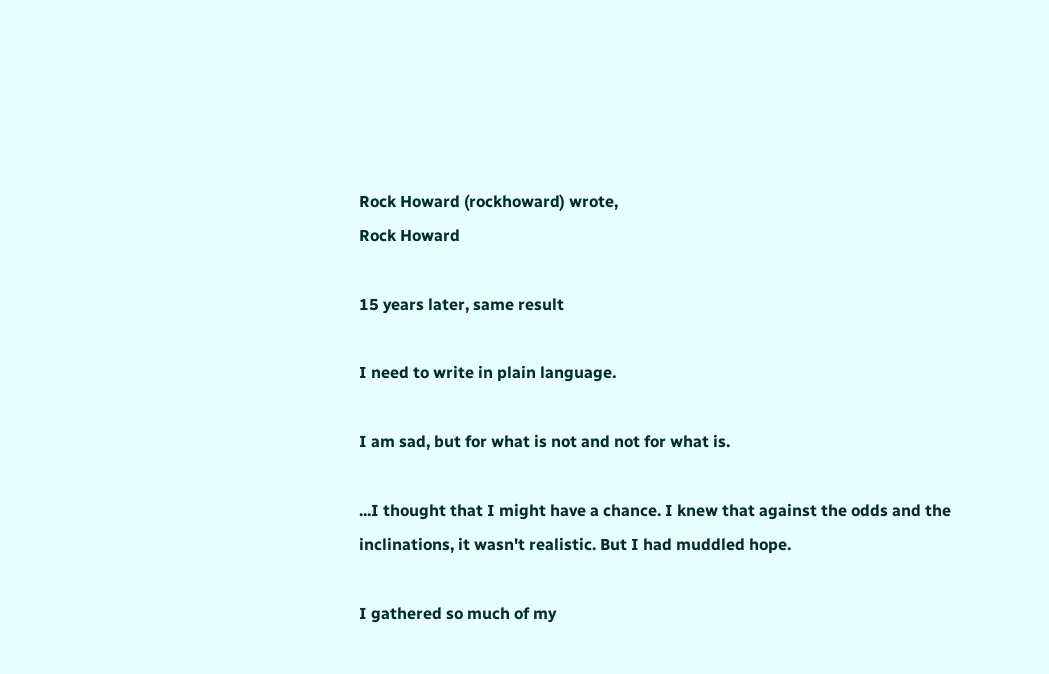Rock Howard (rockhoward) wrote,
Rock Howard

15 years later, same result

I need to write in plain language.

I am sad, but for what is not and not for what is.

...I thought that I might have a chance. I knew that against the odds and the inclinations, it wasn't realistic. But I had muddled hope.

I gathered so much of my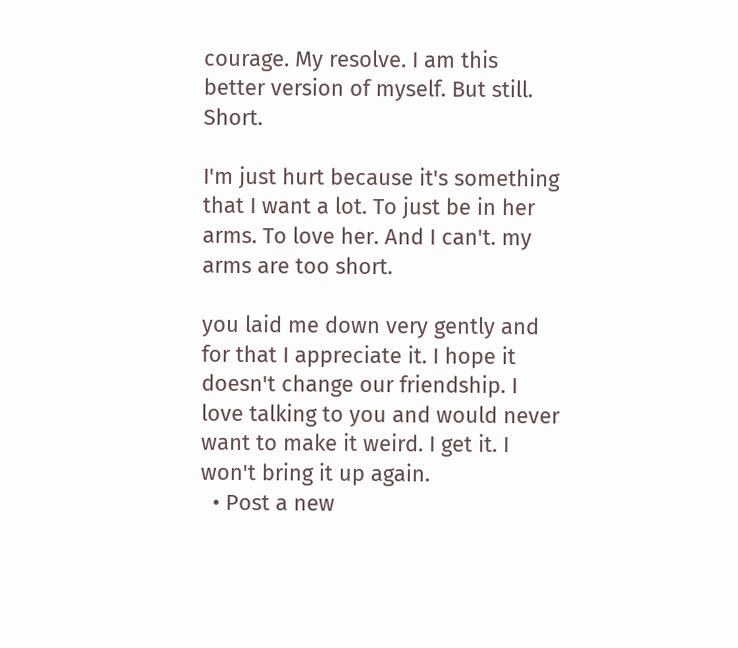courage. My resolve. I am this better version of myself. But still. Short.

I'm just hurt because it's something that I want a lot. To just be in her arms. To love her. And I can't. my arms are too short.

you laid me down very gently and for that I appreciate it. I hope it doesn't change our friendship. I love talking to you and would never want to make it weird. I get it. I won't bring it up again.
  • Post a new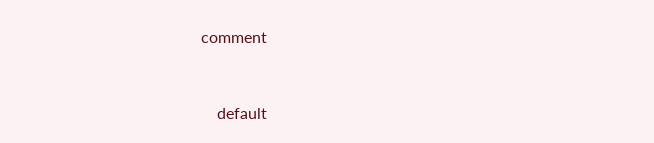comment


    default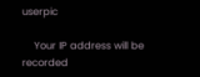userpic

    Your IP address will be recorded